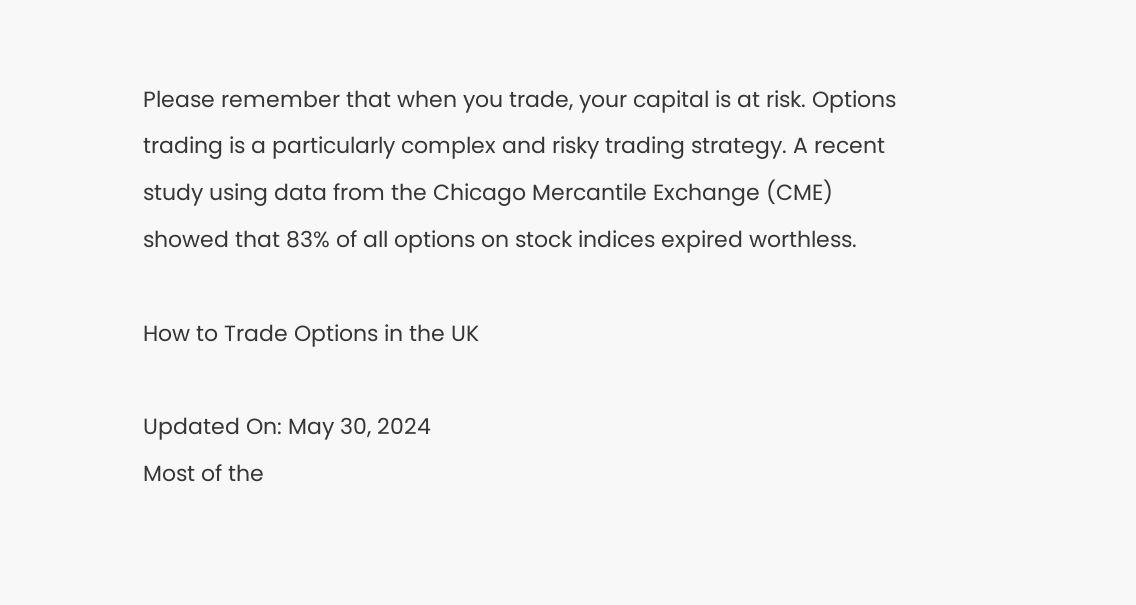Please remember that when you trade, your capital is at risk. Options trading is a particularly complex and risky trading strategy. A recent study using data from the Chicago Mercantile Exchange (CME) showed that 83% of all options on stock indices expired worthless.

How to Trade Options in the UK

Updated On: May 30, 2024
Most of the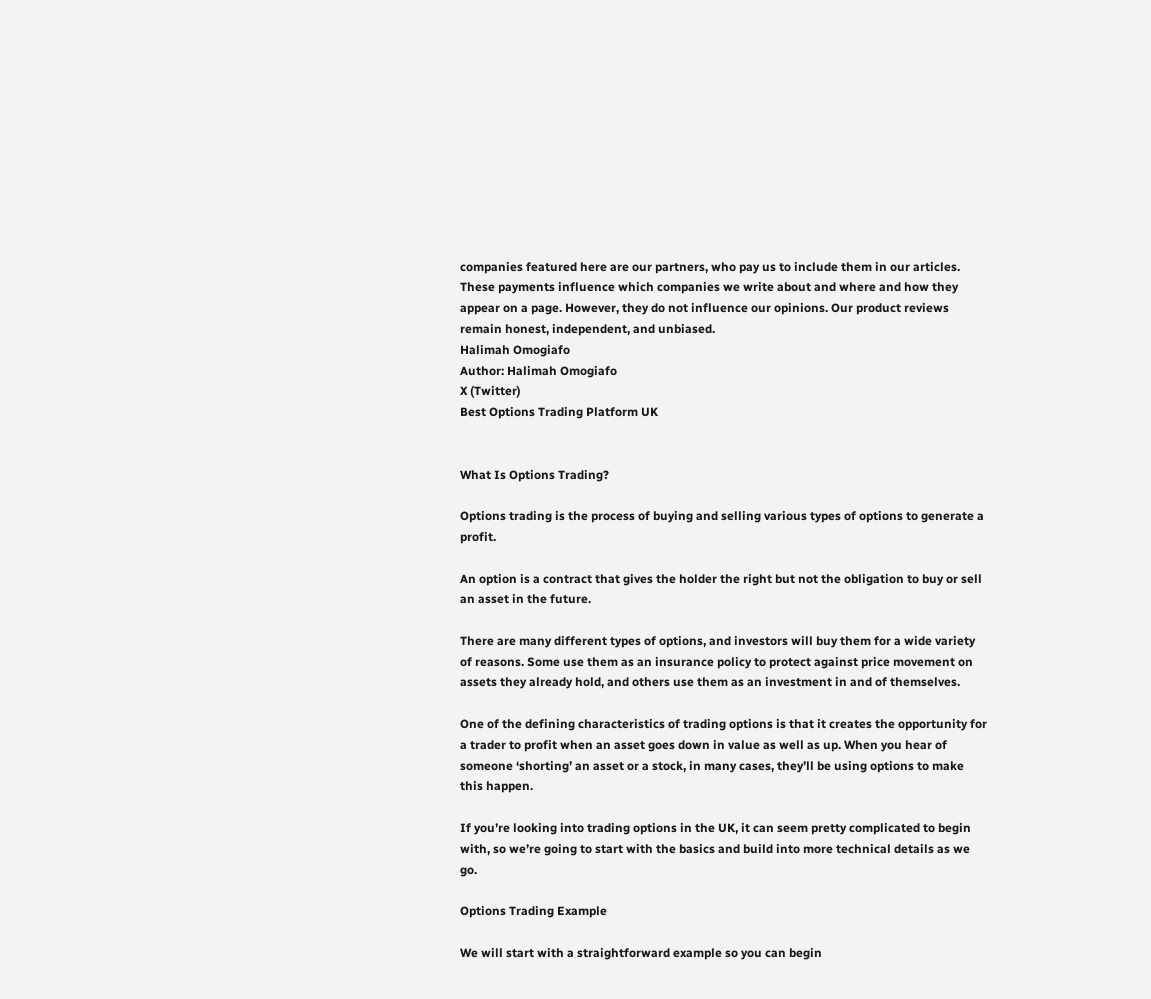companies featured here are our partners, who pay us to include them in our articles. These payments influence which companies we write about and where and how they appear on a page. However, they do not influence our opinions. Our product reviews remain honest, independent, and unbiased.
Halimah Omogiafo
Author: Halimah Omogiafo
X (Twitter)
Best Options Trading Platform UK


What Is Options Trading?

Options trading is the process of buying and selling various types of options to generate a profit.

An option is a contract that gives the holder the right but not the obligation to buy or sell an asset in the future.

There are many different types of options, and investors will buy them for a wide variety of reasons. Some use them as an insurance policy to protect against price movement on assets they already hold, and others use them as an investment in and of themselves.

One of the defining characteristics of trading options is that it creates the opportunity for a trader to profit when an asset goes down in value as well as up. When you hear of someone ‘shorting’ an asset or a stock, in many cases, they’ll be using options to make this happen.

If you’re looking into trading options in the UK, it can seem pretty complicated to begin with, so we’re going to start with the basics and build into more technical details as we go.

Options Trading Example

We will start with a straightforward example so you can begin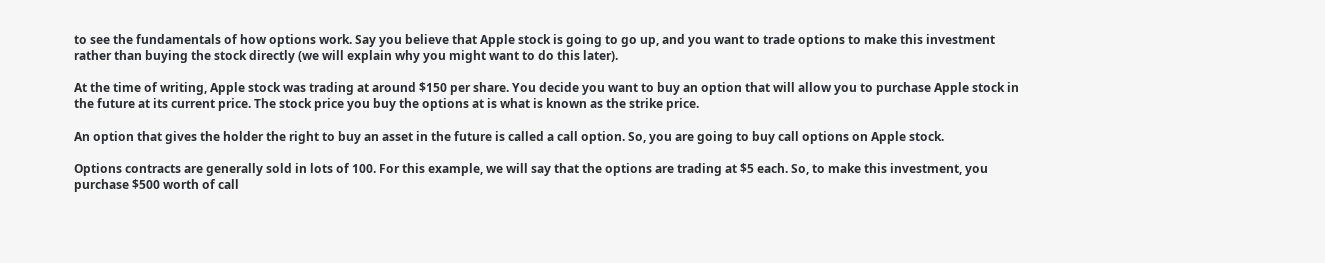to see the fundamentals of how options work. Say you believe that Apple stock is going to go up, and you want to trade options to make this investment rather than buying the stock directly (we will explain why you might want to do this later).

At the time of writing, Apple stock was trading at around $150 per share. You decide you want to buy an option that will allow you to purchase Apple stock in the future at its current price. The stock price you buy the options at is what is known as the strike price.

An option that gives the holder the right to buy an asset in the future is called a call option. So, you are going to buy call options on Apple stock.

Options contracts are generally sold in lots of 100. For this example, we will say that the options are trading at $5 each. So, to make this investment, you purchase $500 worth of call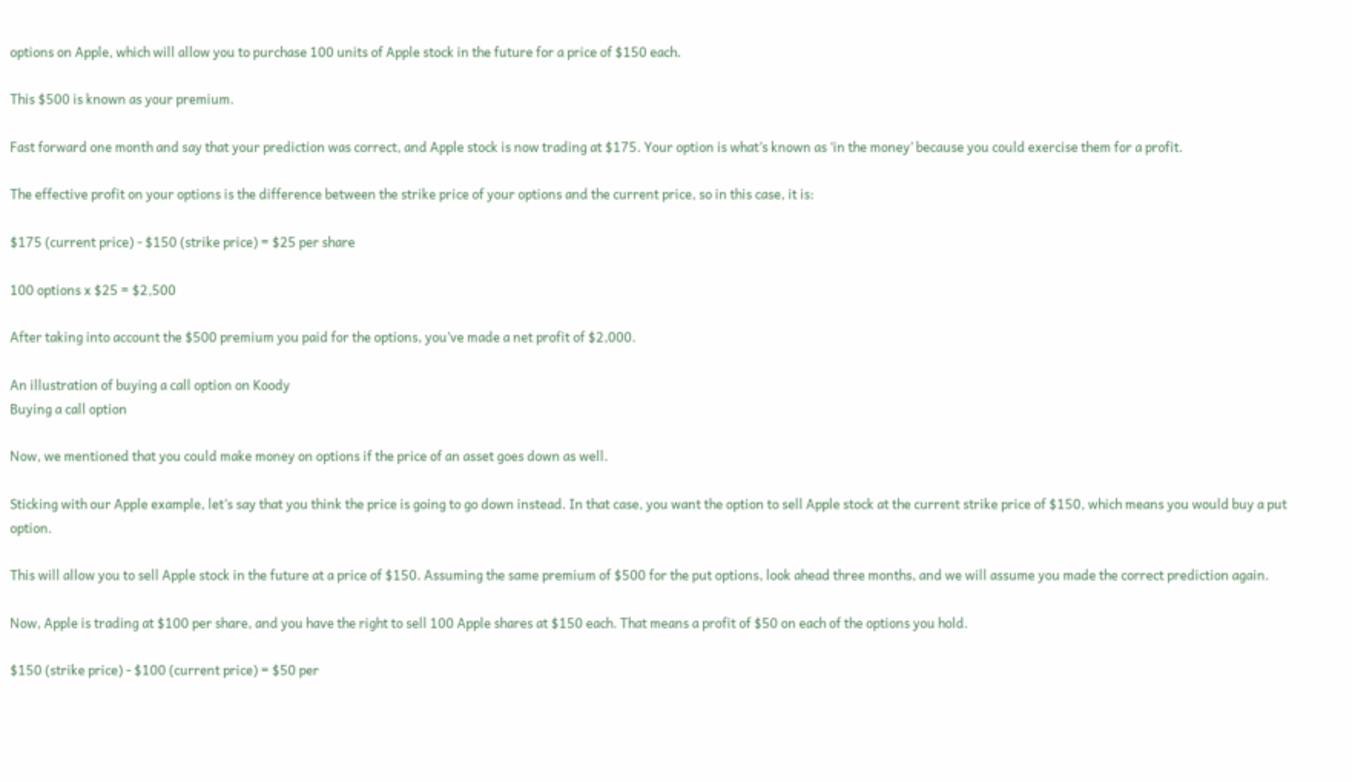options on Apple, which will allow you to purchase 100 units of Apple stock in the future for a price of $150 each.

This $500 is known as your premium.

Fast forward one month and say that your prediction was correct, and Apple stock is now trading at $175. Your option is what’s known as ‘in the money’ because you could exercise them for a profit.

The effective profit on your options is the difference between the strike price of your options and the current price, so in this case, it is:

$175 (current price) - $150 (strike price) = $25 per share

100 options x $25 = $2,500

After taking into account the $500 premium you paid for the options, you’ve made a net profit of $2,000.

An illustration of buying a call option on Koody
Buying a call option

Now, we mentioned that you could make money on options if the price of an asset goes down as well.

Sticking with our Apple example, let’s say that you think the price is going to go down instead. In that case, you want the option to sell Apple stock at the current strike price of $150, which means you would buy a put option.

This will allow you to sell Apple stock in the future at a price of $150. Assuming the same premium of $500 for the put options, look ahead three months, and we will assume you made the correct prediction again.

Now, Apple is trading at $100 per share, and you have the right to sell 100 Apple shares at $150 each. That means a profit of $50 on each of the options you hold.

$150 (strike price) - $100 (current price) = $50 per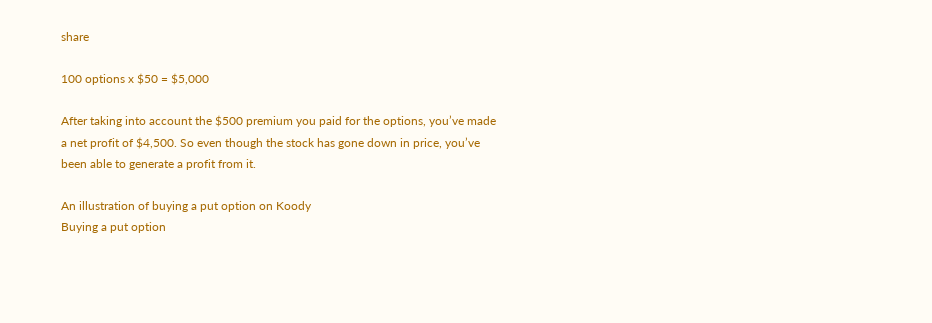share

100 options x $50 = $5,000

After taking into account the $500 premium you paid for the options, you’ve made a net profit of $4,500. So even though the stock has gone down in price, you’ve been able to generate a profit from it.

An illustration of buying a put option on Koody
Buying a put option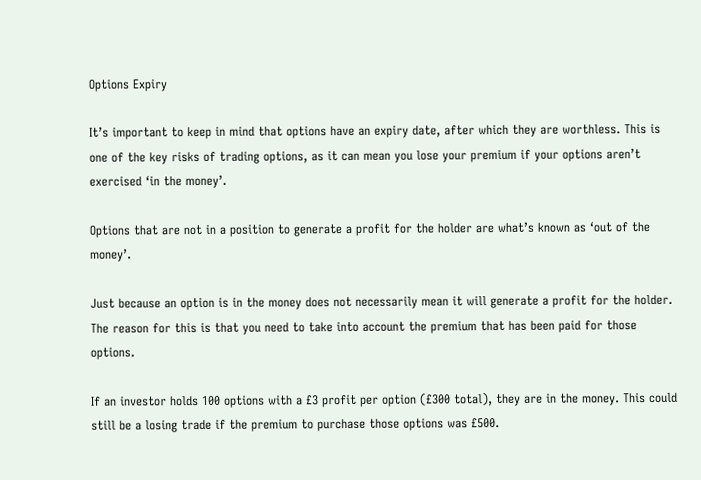Options Expiry

It’s important to keep in mind that options have an expiry date, after which they are worthless. This is one of the key risks of trading options, as it can mean you lose your premium if your options aren’t exercised ‘in the money’.

Options that are not in a position to generate a profit for the holder are what’s known as ‘out of the money’.

Just because an option is in the money does not necessarily mean it will generate a profit for the holder. The reason for this is that you need to take into account the premium that has been paid for those options.

If an investor holds 100 options with a £3 profit per option (£300 total), they are in the money. This could still be a losing trade if the premium to purchase those options was £500.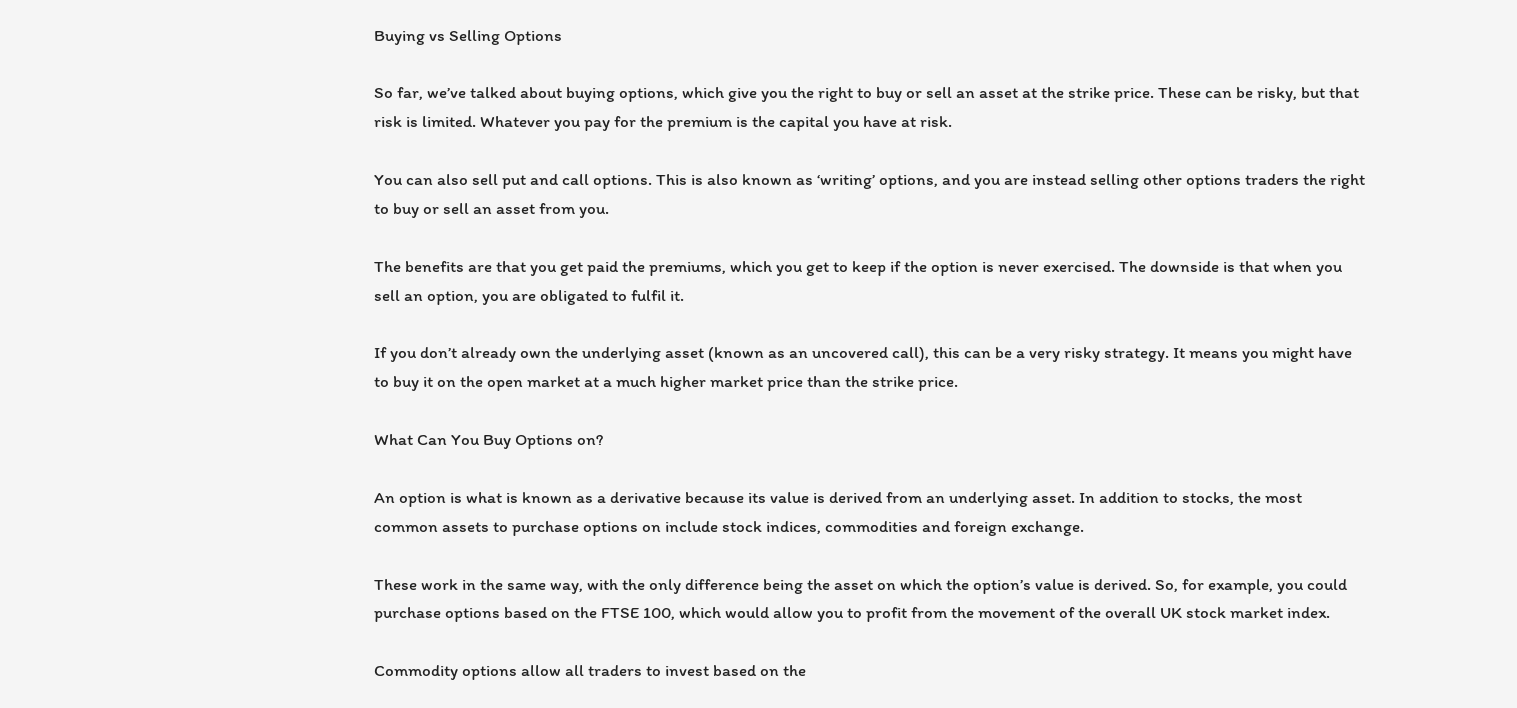Buying vs Selling Options

So far, we’ve talked about buying options, which give you the right to buy or sell an asset at the strike price. These can be risky, but that risk is limited. Whatever you pay for the premium is the capital you have at risk.

You can also sell put and call options. This is also known as ‘writing’ options, and you are instead selling other options traders the right to buy or sell an asset from you.

The benefits are that you get paid the premiums, which you get to keep if the option is never exercised. The downside is that when you sell an option, you are obligated to fulfil it.

If you don’t already own the underlying asset (known as an uncovered call), this can be a very risky strategy. It means you might have to buy it on the open market at a much higher market price than the strike price.

What Can You Buy Options on?

An option is what is known as a derivative because its value is derived from an underlying asset. In addition to stocks, the most common assets to purchase options on include stock indices, commodities and foreign exchange.

These work in the same way, with the only difference being the asset on which the option’s value is derived. So, for example, you could purchase options based on the FTSE 100, which would allow you to profit from the movement of the overall UK stock market index.

Commodity options allow all traders to invest based on the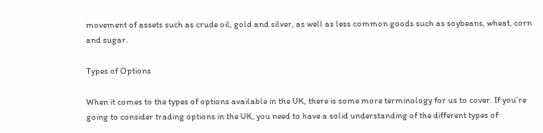movement of assets such as crude oil, gold and silver, as well as less common goods such as soybeans, wheat, corn and sugar.

Types of Options

When it comes to the types of options available in the UK, there is some more terminology for us to cover. If you’re going to consider trading options in the UK, you need to have a solid understanding of the different types of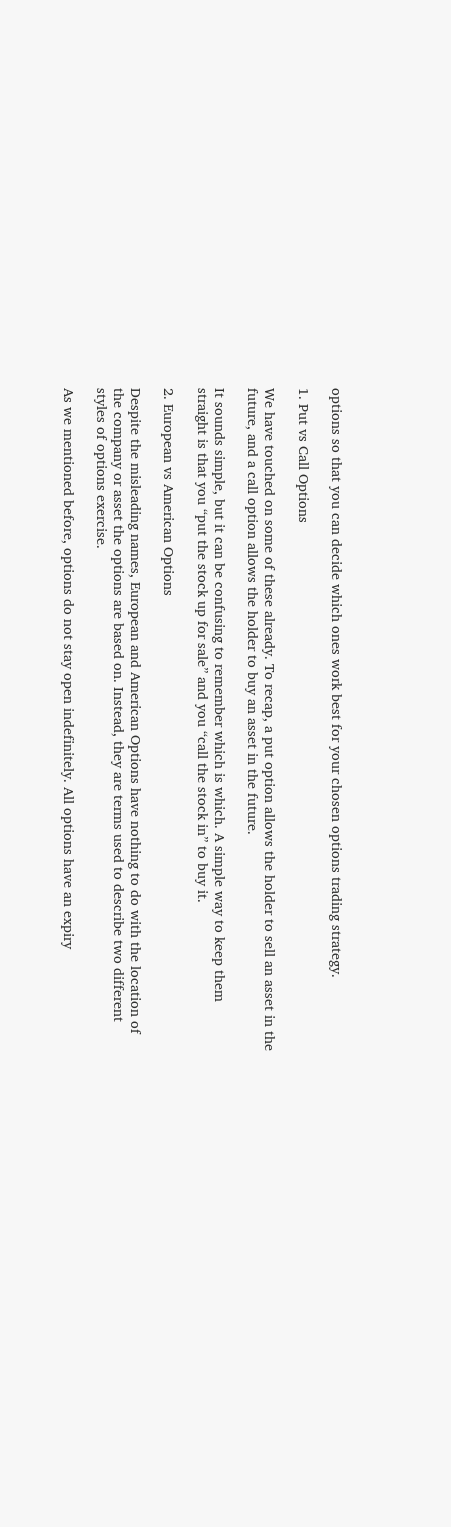options so that you can decide which ones work best for your chosen options trading strategy.

1. Put vs Call Options

We have touched on some of these already. To recap, a put option allows the holder to sell an asset in the future, and a call option allows the holder to buy an asset in the future.

It sounds simple, but it can be confusing to remember which is which. A simple way to keep them straight is that you “put the stock up for sale” and you “call the stock in” to buy it.

2. European vs American Options

Despite the misleading names, European and American Options have nothing to do with the location of the company or asset the options are based on. Instead, they are terms used to describe two different styles of options exercise.

As we mentioned before, options do not stay open indefinitely. All options have an expiry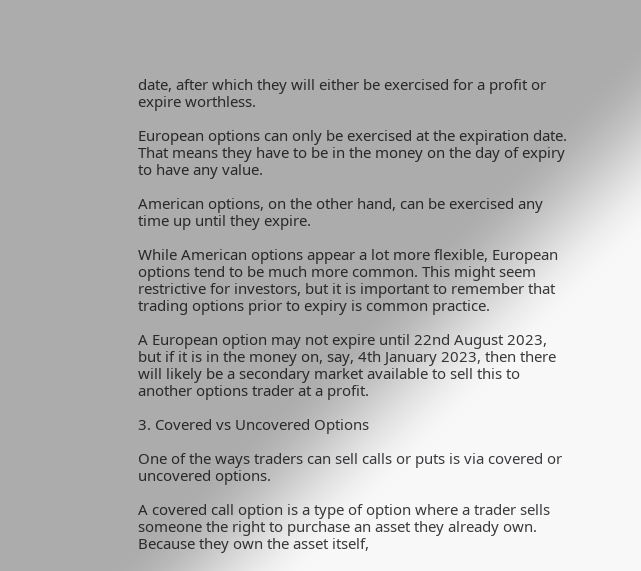date, after which they will either be exercised for a profit or expire worthless.

European options can only be exercised at the expiration date. That means they have to be in the money on the day of expiry to have any value.

American options, on the other hand, can be exercised any time up until they expire.

While American options appear a lot more flexible, European options tend to be much more common. This might seem restrictive for investors, but it is important to remember that trading options prior to expiry is common practice.

A European option may not expire until 22nd August 2023, but if it is in the money on, say, 4th January 2023, then there will likely be a secondary market available to sell this to another options trader at a profit.

3. Covered vs Uncovered Options

One of the ways traders can sell calls or puts is via covered or uncovered options.

A covered call option is a type of option where a trader sells someone the right to purchase an asset they already own. Because they own the asset itself,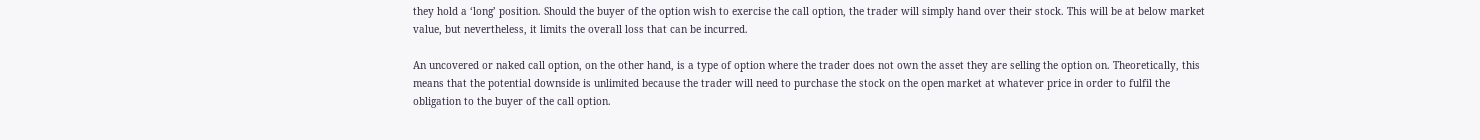they hold a ‘long’ position. Should the buyer of the option wish to exercise the call option, the trader will simply hand over their stock. This will be at below market value, but nevertheless, it limits the overall loss that can be incurred.

An uncovered or naked call option, on the other hand, is a type of option where the trader does not own the asset they are selling the option on. Theoretically, this means that the potential downside is unlimited because the trader will need to purchase the stock on the open market at whatever price in order to fulfil the obligation to the buyer of the call option.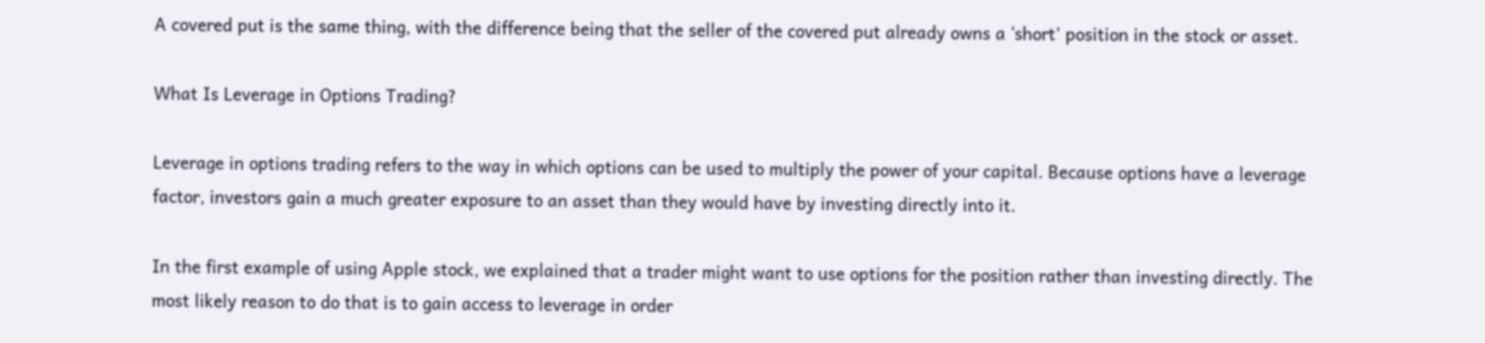A covered put is the same thing, with the difference being that the seller of the covered put already owns a ‘short’ position in the stock or asset.

What Is Leverage in Options Trading?

Leverage in options trading refers to the way in which options can be used to multiply the power of your capital. Because options have a leverage factor, investors gain a much greater exposure to an asset than they would have by investing directly into it.

In the first example of using Apple stock, we explained that a trader might want to use options for the position rather than investing directly. The most likely reason to do that is to gain access to leverage in order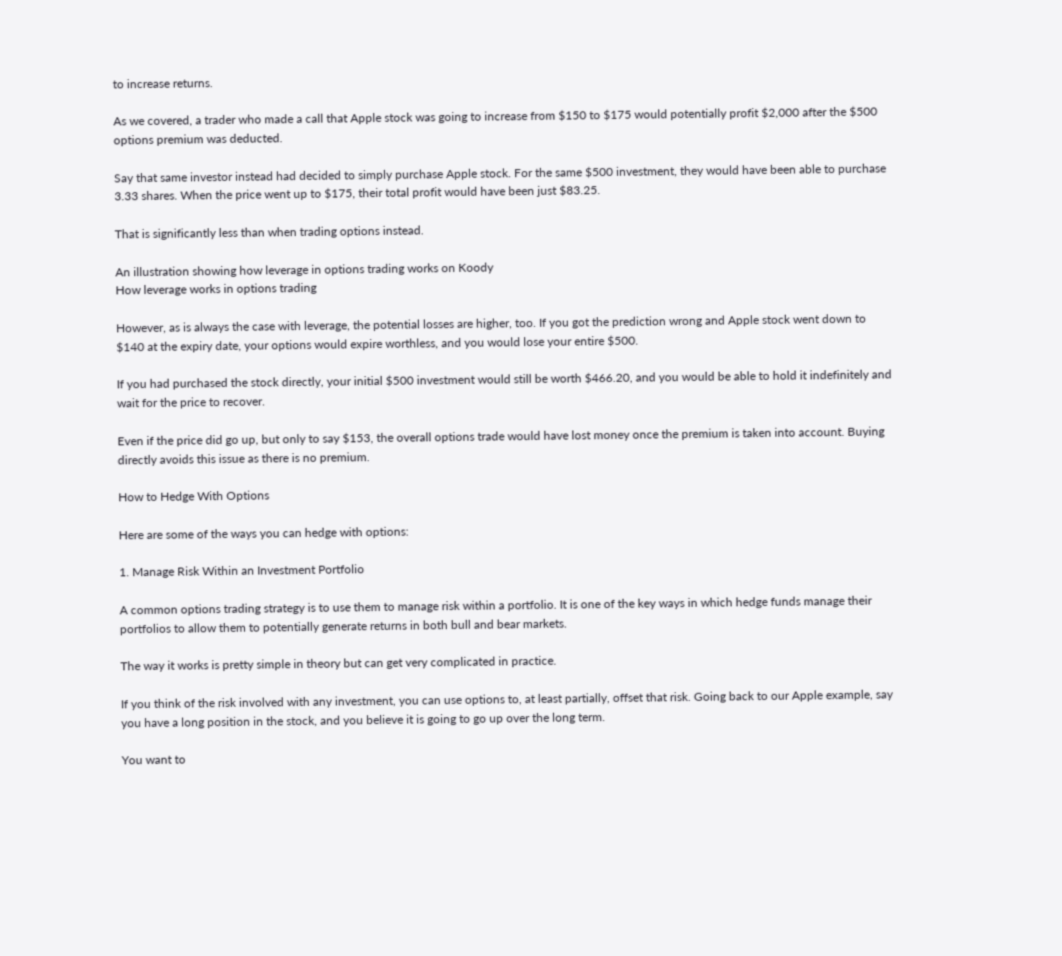to increase returns.

As we covered, a trader who made a call that Apple stock was going to increase from $150 to $175 would potentially profit $2,000 after the $500 options premium was deducted.

Say that same investor instead had decided to simply purchase Apple stock. For the same $500 investment, they would have been able to purchase 3.33 shares. When the price went up to $175, their total profit would have been just $83.25.

That is significantly less than when trading options instead.

An illustration showing how leverage in options trading works on Koody
How leverage works in options trading

However, as is always the case with leverage, the potential losses are higher, too. If you got the prediction wrong and Apple stock went down to $140 at the expiry date, your options would expire worthless, and you would lose your entire $500.

If you had purchased the stock directly, your initial $500 investment would still be worth $466.20, and you would be able to hold it indefinitely and wait for the price to recover.

Even if the price did go up, but only to say $153, the overall options trade would have lost money once the premium is taken into account. Buying directly avoids this issue as there is no premium.

How to Hedge With Options

Here are some of the ways you can hedge with options:

1. Manage Risk Within an Investment Portfolio

A common options trading strategy is to use them to manage risk within a portfolio. It is one of the key ways in which hedge funds manage their portfolios to allow them to potentially generate returns in both bull and bear markets.

The way it works is pretty simple in theory but can get very complicated in practice.

If you think of the risk involved with any investment, you can use options to, at least partially, offset that risk. Going back to our Apple example, say you have a long position in the stock, and you believe it is going to go up over the long term.

You want to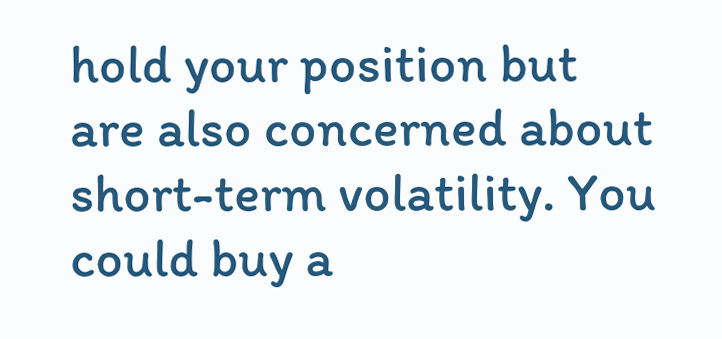hold your position but are also concerned about short-term volatility. You could buy a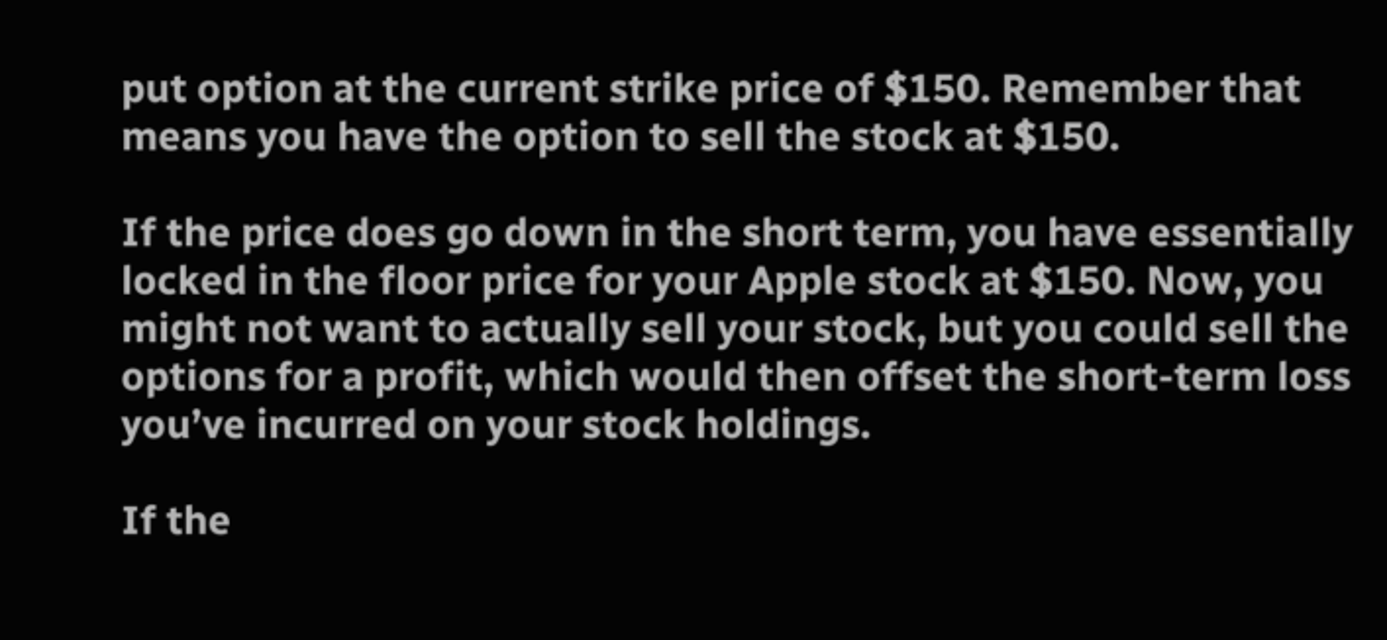put option at the current strike price of $150. Remember that means you have the option to sell the stock at $150.

If the price does go down in the short term, you have essentially locked in the floor price for your Apple stock at $150. Now, you might not want to actually sell your stock, but you could sell the options for a profit, which would then offset the short-term loss you’ve incurred on your stock holdings.

If the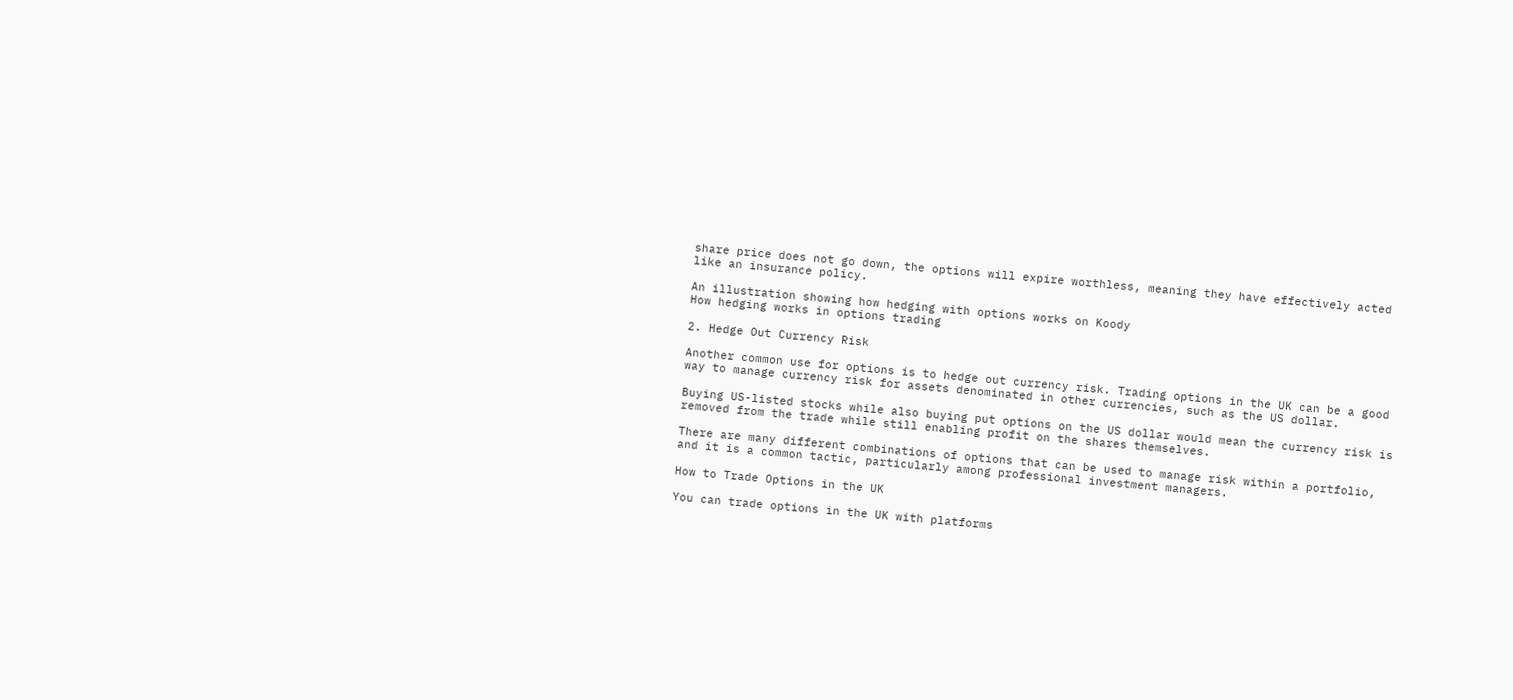share price does not go down, the options will expire worthless, meaning they have effectively acted like an insurance policy.

An illustration showing how hedging with options works on Koody
How hedging works in options trading

2. Hedge Out Currency Risk

Another common use for options is to hedge out currency risk. Trading options in the UK can be a good way to manage currency risk for assets denominated in other currencies, such as the US dollar.

Buying US-listed stocks while also buying put options on the US dollar would mean the currency risk is removed from the trade while still enabling profit on the shares themselves.

There are many different combinations of options that can be used to manage risk within a portfolio, and it is a common tactic, particularly among professional investment managers.

How to Trade Options in the UK

You can trade options in the UK with platforms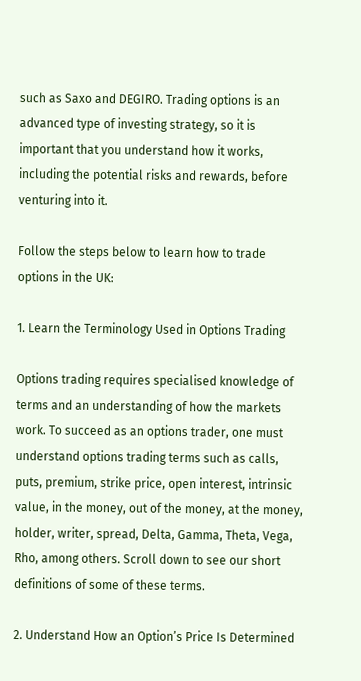such as Saxo and DEGIRO. Trading options is an advanced type of investing strategy, so it is important that you understand how it works, including the potential risks and rewards, before venturing into it.

Follow the steps below to learn how to trade options in the UK:

1. Learn the Terminology Used in Options Trading

Options trading requires specialised knowledge of terms and an understanding of how the markets work. To succeed as an options trader, one must understand options trading terms such as calls, puts, premium, strike price, open interest, intrinsic value, in the money, out of the money, at the money, holder, writer, spread, Delta, Gamma, Theta, Vega, Rho, among others. Scroll down to see our short definitions of some of these terms.

2. Understand How an Option’s Price Is Determined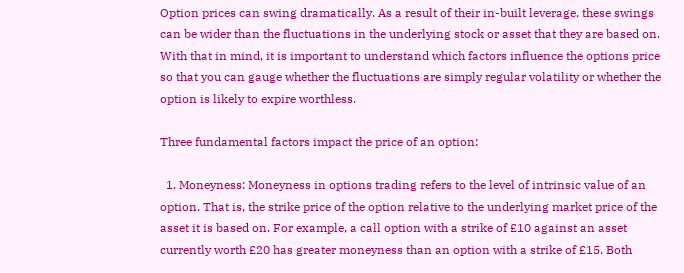Option prices can swing dramatically. As a result of their in-built leverage, these swings can be wider than the fluctuations in the underlying stock or asset that they are based on. With that in mind, it is important to understand which factors influence the options price so that you can gauge whether the fluctuations are simply regular volatility or whether the option is likely to expire worthless.

Three fundamental factors impact the price of an option:

  1. Moneyness: Moneyness in options trading refers to the level of intrinsic value of an option. That is, the strike price of the option relative to the underlying market price of the asset it is based on. For example, a call option with a strike of £10 against an asset currently worth £20 has greater moneyness than an option with a strike of £15. Both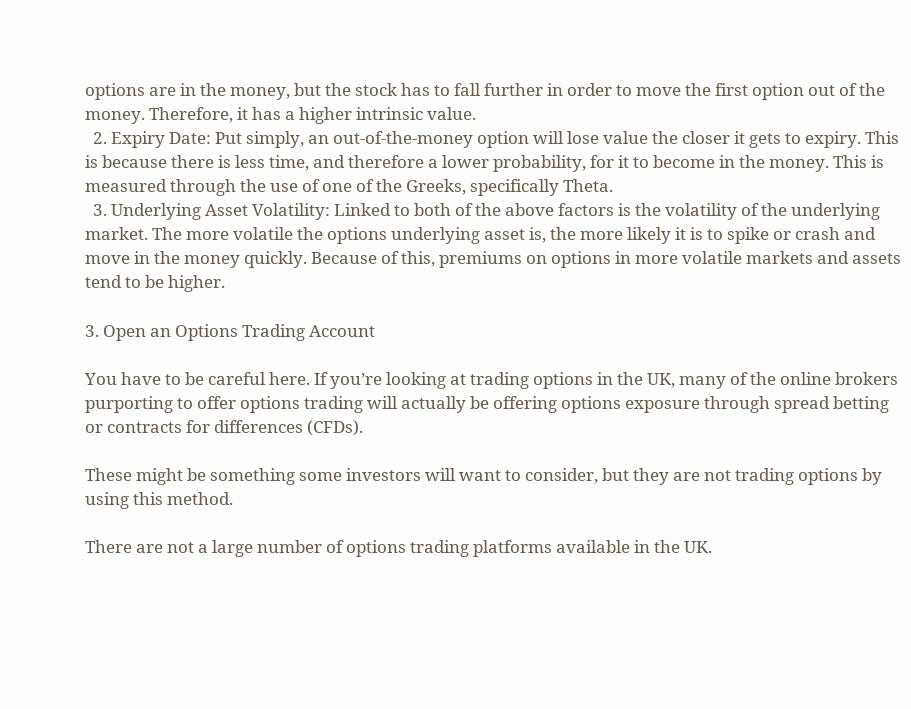options are in the money, but the stock has to fall further in order to move the first option out of the money. Therefore, it has a higher intrinsic value.
  2. Expiry Date: Put simply, an out-of-the-money option will lose value the closer it gets to expiry. This is because there is less time, and therefore a lower probability, for it to become in the money. This is measured through the use of one of the Greeks, specifically Theta.
  3. Underlying Asset Volatility: Linked to both of the above factors is the volatility of the underlying market. The more volatile the options underlying asset is, the more likely it is to spike or crash and move in the money quickly. Because of this, premiums on options in more volatile markets and assets tend to be higher.

3. Open an Options Trading Account

You have to be careful here. If you’re looking at trading options in the UK, many of the online brokers purporting to offer options trading will actually be offering options exposure through spread betting or contracts for differences (CFDs).

These might be something some investors will want to consider, but they are not trading options by using this method.

There are not a large number of options trading platforms available in the UK.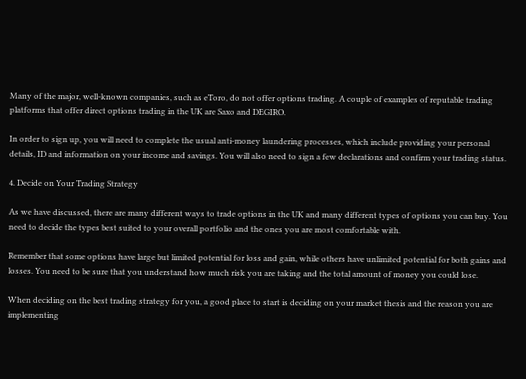Many of the major, well-known companies, such as eToro, do not offer options trading. A couple of examples of reputable trading platforms that offer direct options trading in the UK are Saxo and DEGIRO.

In order to sign up, you will need to complete the usual anti-money laundering processes, which include providing your personal details, ID and information on your income and savings. You will also need to sign a few declarations and confirm your trading status.

4. Decide on Your Trading Strategy

As we have discussed, there are many different ways to trade options in the UK and many different types of options you can buy. You need to decide the types best suited to your overall portfolio and the ones you are most comfortable with.

Remember that some options have large but limited potential for loss and gain, while others have unlimited potential for both gains and losses. You need to be sure that you understand how much risk you are taking and the total amount of money you could lose.

When deciding on the best trading strategy for you, a good place to start is deciding on your market thesis and the reason you are implementing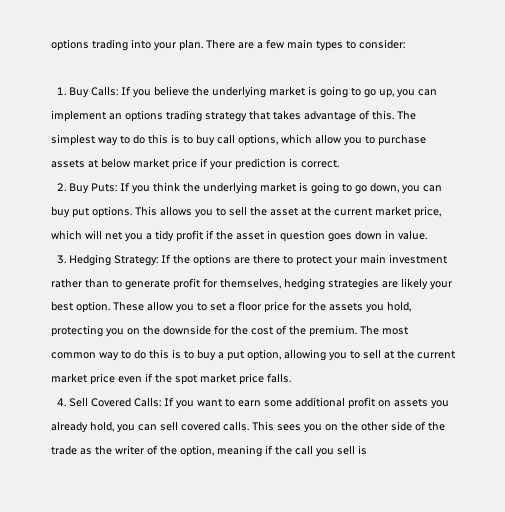options trading into your plan. There are a few main types to consider:

  1. Buy Calls: If you believe the underlying market is going to go up, you can implement an options trading strategy that takes advantage of this. The simplest way to do this is to buy call options, which allow you to purchase assets at below market price if your prediction is correct.
  2. Buy Puts: If you think the underlying market is going to go down, you can buy put options. This allows you to sell the asset at the current market price, which will net you a tidy profit if the asset in question goes down in value.
  3. Hedging Strategy: If the options are there to protect your main investment rather than to generate profit for themselves, hedging strategies are likely your best option. These allow you to set a floor price for the assets you hold, protecting you on the downside for the cost of the premium. The most common way to do this is to buy a put option, allowing you to sell at the current market price even if the spot market price falls.
  4. Sell Covered Calls: If you want to earn some additional profit on assets you already hold, you can sell covered calls. This sees you on the other side of the trade as the writer of the option, meaning if the call you sell is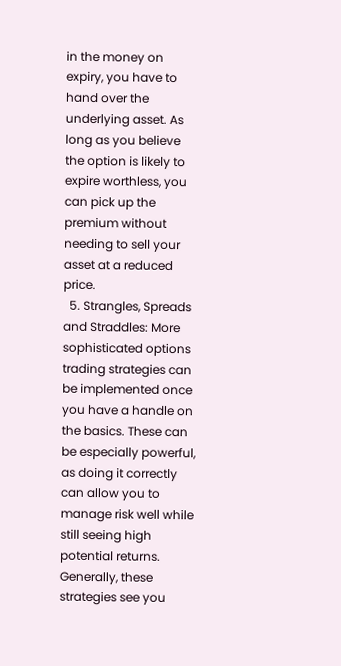in the money on expiry, you have to hand over the underlying asset. As long as you believe the option is likely to expire worthless, you can pick up the premium without needing to sell your asset at a reduced price.
  5. Strangles, Spreads and Straddles: More sophisticated options trading strategies can be implemented once you have a handle on the basics. These can be especially powerful, as doing it correctly can allow you to manage risk well while still seeing high potential returns. Generally, these strategies see you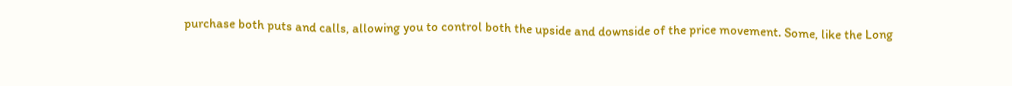purchase both puts and calls, allowing you to control both the upside and downside of the price movement. Some, like the Long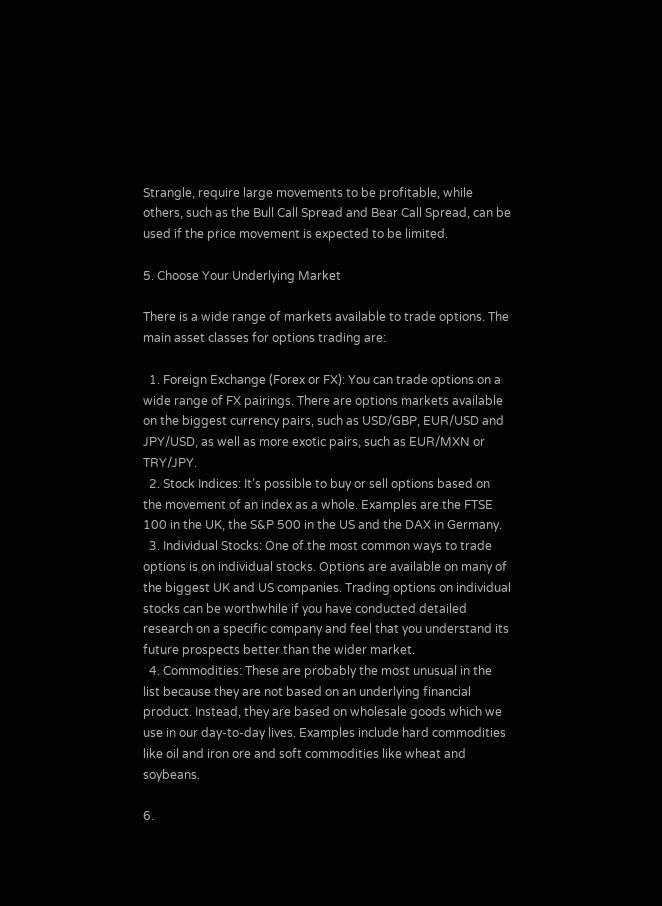Strangle, require large movements to be profitable, while others, such as the Bull Call Spread and Bear Call Spread, can be used if the price movement is expected to be limited.

5. Choose Your Underlying Market

There is a wide range of markets available to trade options. The main asset classes for options trading are:

  1. Foreign Exchange (Forex or FX): You can trade options on a wide range of FX pairings. There are options markets available on the biggest currency pairs, such as USD/GBP, EUR/USD and JPY/USD, as well as more exotic pairs, such as EUR/MXN or TRY/JPY.
  2. Stock Indices: It’s possible to buy or sell options based on the movement of an index as a whole. Examples are the FTSE 100 in the UK, the S&P 500 in the US and the DAX in Germany.
  3. Individual Stocks: One of the most common ways to trade options is on individual stocks. Options are available on many of the biggest UK and US companies. Trading options on individual stocks can be worthwhile if you have conducted detailed research on a specific company and feel that you understand its future prospects better than the wider market.
  4. Commodities: These are probably the most unusual in the list because they are not based on an underlying financial product. Instead, they are based on wholesale goods which we use in our day-to-day lives. Examples include hard commodities like oil and iron ore and soft commodities like wheat and soybeans.

6.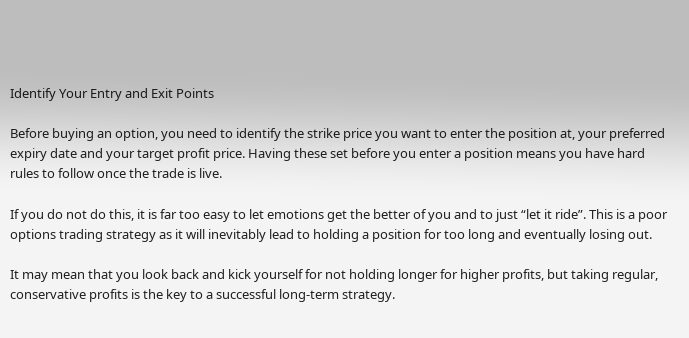Identify Your Entry and Exit Points

Before buying an option, you need to identify the strike price you want to enter the position at, your preferred expiry date and your target profit price. Having these set before you enter a position means you have hard rules to follow once the trade is live.

If you do not do this, it is far too easy to let emotions get the better of you and to just “let it ride”. This is a poor options trading strategy as it will inevitably lead to holding a position for too long and eventually losing out.

It may mean that you look back and kick yourself for not holding longer for higher profits, but taking regular, conservative profits is the key to a successful long-term strategy.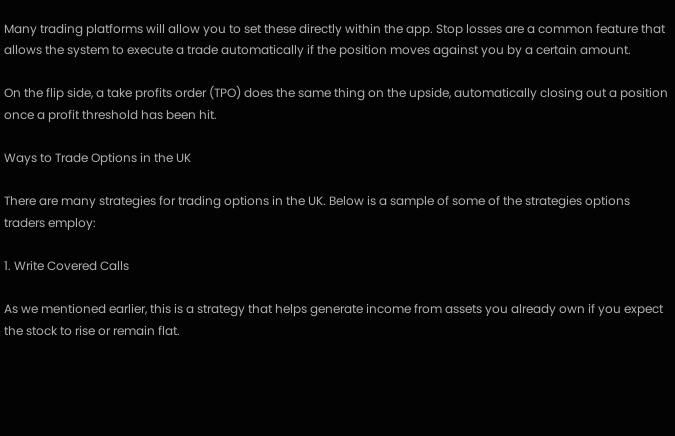Many trading platforms will allow you to set these directly within the app. Stop losses are a common feature that allows the system to execute a trade automatically if the position moves against you by a certain amount.

On the flip side, a take profits order (TPO) does the same thing on the upside, automatically closing out a position once a profit threshold has been hit.

Ways to Trade Options in the UK

There are many strategies for trading options in the UK. Below is a sample of some of the strategies options traders employ:

1. Write Covered Calls

As we mentioned earlier, this is a strategy that helps generate income from assets you already own if you expect the stock to rise or remain flat.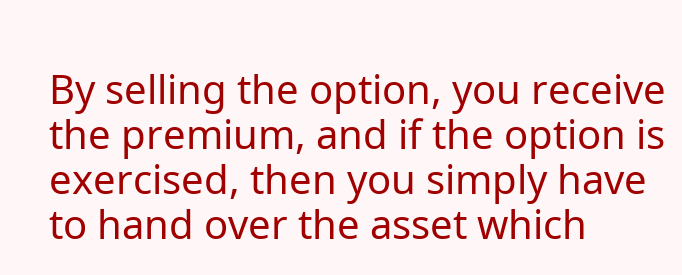By selling the option, you receive the premium, and if the option is exercised, then you simply have to hand over the asset which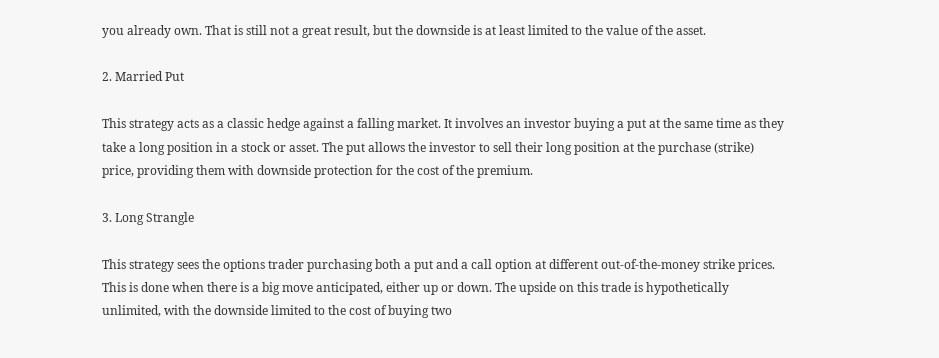you already own. That is still not a great result, but the downside is at least limited to the value of the asset.

2. Married Put

This strategy acts as a classic hedge against a falling market. It involves an investor buying a put at the same time as they take a long position in a stock or asset. The put allows the investor to sell their long position at the purchase (strike) price, providing them with downside protection for the cost of the premium.

3. Long Strangle

This strategy sees the options trader purchasing both a put and a call option at different out-of-the-money strike prices. This is done when there is a big move anticipated, either up or down. The upside on this trade is hypothetically unlimited, with the downside limited to the cost of buying two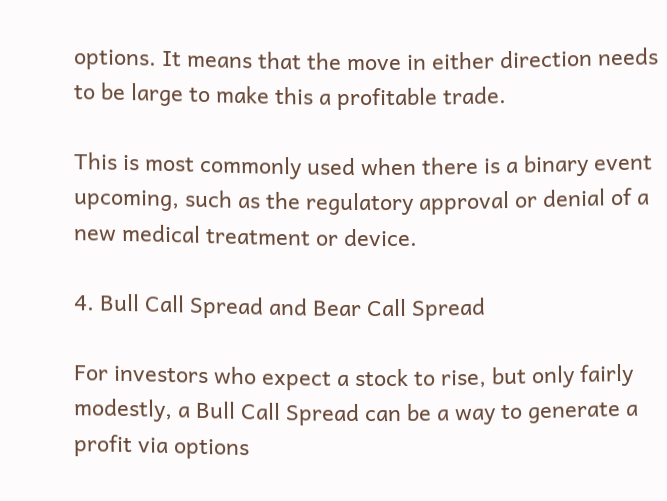options. It means that the move in either direction needs to be large to make this a profitable trade.

This is most commonly used when there is a binary event upcoming, such as the regulatory approval or denial of a new medical treatment or device.

4. Bull Call Spread and Bear Call Spread

For investors who expect a stock to rise, but only fairly modestly, a Bull Call Spread can be a way to generate a profit via options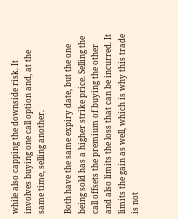while also capping the downside risk. It involves buying one call option and, at the same time, selling another.

Both have the same expiry date, but the one being sold has a higher strike price. Selling the call offsets the premium of buying the other and also limits the loss that can be incurred. It limits the gain as well, which is why this trade is not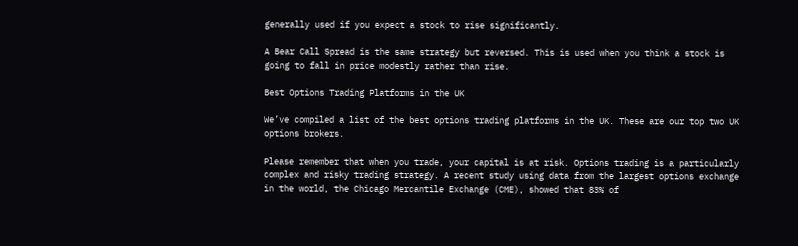generally used if you expect a stock to rise significantly.

A Bear Call Spread is the same strategy but reversed. This is used when you think a stock is going to fall in price modestly rather than rise.

Best Options Trading Platforms in the UK

We’ve compiled a list of the best options trading platforms in the UK. These are our top two UK options brokers.

Please remember that when you trade, your capital is at risk. Options trading is a particularly complex and risky trading strategy. A recent study using data from the largest options exchange in the world, the Chicago Mercantile Exchange (CME), showed that 83% of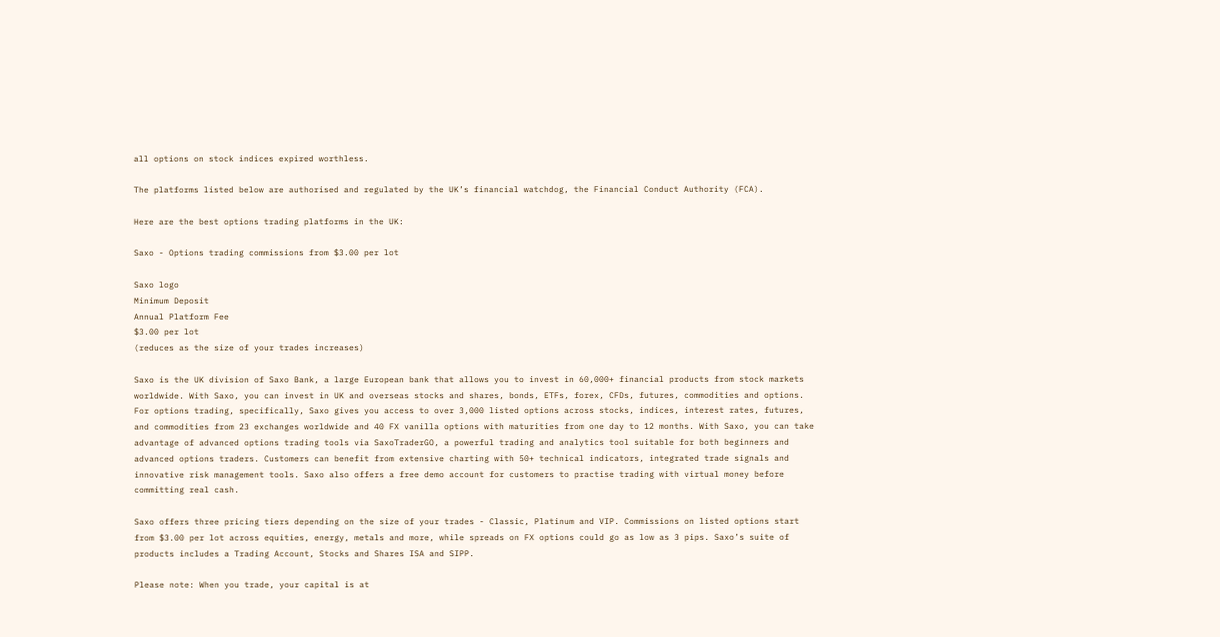all options on stock indices expired worthless.

The platforms listed below are authorised and regulated by the UK’s financial watchdog, the Financial Conduct Authority (FCA).

Here are the best options trading platforms in the UK:

Saxo - Options trading commissions from $3.00 per lot

Saxo logo
Minimum Deposit
Annual Platform Fee
$3.00 per lot
(reduces as the size of your trades increases)

Saxo is the UK division of Saxo Bank, a large European bank that allows you to invest in 60,000+ financial products from stock markets worldwide. With Saxo, you can invest in UK and overseas stocks and shares, bonds, ETFs, forex, CFDs, futures, commodities and options. For options trading, specifically, Saxo gives you access to over 3,000 listed options across stocks, indices, interest rates, futures, and commodities from 23 exchanges worldwide and 40 FX vanilla options with maturities from one day to 12 months. With Saxo, you can take advantage of advanced options trading tools via SaxoTraderGO, a powerful trading and analytics tool suitable for both beginners and advanced options traders. Customers can benefit from extensive charting with 50+ technical indicators, integrated trade signals and innovative risk management tools. Saxo also offers a free demo account for customers to practise trading with virtual money before committing real cash.

Saxo offers three pricing tiers depending on the size of your trades - Classic, Platinum and VIP. Commissions on listed options start from $3.00 per lot across equities, energy, metals and more, while spreads on FX options could go as low as 3 pips. Saxo’s suite of products includes a Trading Account, Stocks and Shares ISA and SIPP.

Please note: When you trade, your capital is at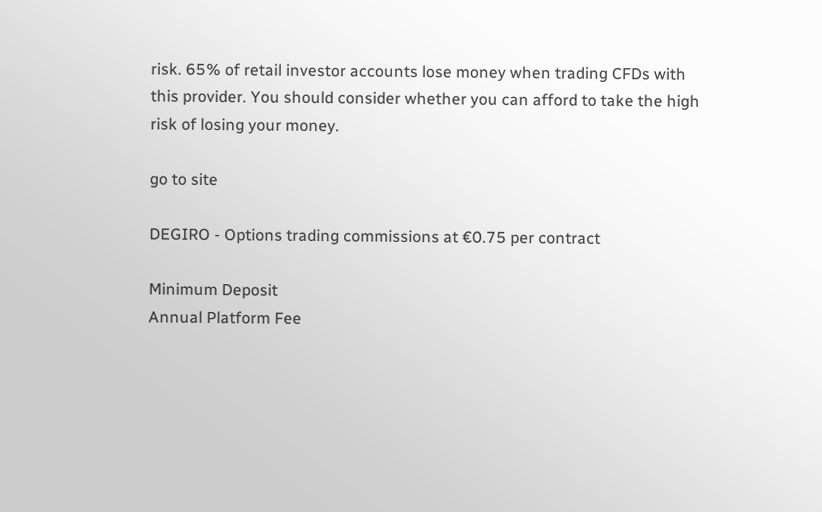risk. 65% of retail investor accounts lose money when trading CFDs with this provider. You should consider whether you can afford to take the high risk of losing your money.

go to site

DEGIRO - Options trading commissions at €0.75 per contract

Minimum Deposit
Annual Platform Fee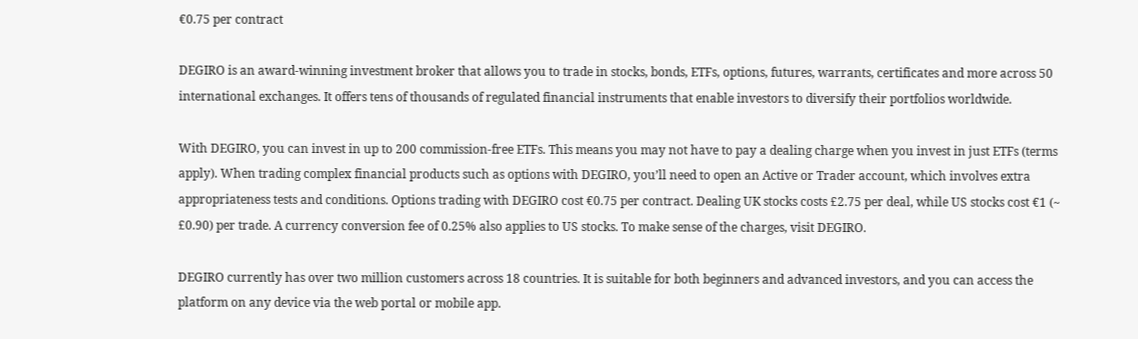€0.75 per contract

DEGIRO is an award-winning investment broker that allows you to trade in stocks, bonds, ETFs, options, futures, warrants, certificates and more across 50 international exchanges. It offers tens of thousands of regulated financial instruments that enable investors to diversify their portfolios worldwide.

With DEGIRO, you can invest in up to 200 commission-free ETFs. This means you may not have to pay a dealing charge when you invest in just ETFs (terms apply). When trading complex financial products such as options with DEGIRO, you’ll need to open an Active or Trader account, which involves extra appropriateness tests and conditions. Options trading with DEGIRO cost €0.75 per contract. Dealing UK stocks costs £2.75 per deal, while US stocks cost €1 (~ £0.90) per trade. A currency conversion fee of 0.25% also applies to US stocks. To make sense of the charges, visit DEGIRO.

DEGIRO currently has over two million customers across 18 countries. It is suitable for both beginners and advanced investors, and you can access the platform on any device via the web portal or mobile app.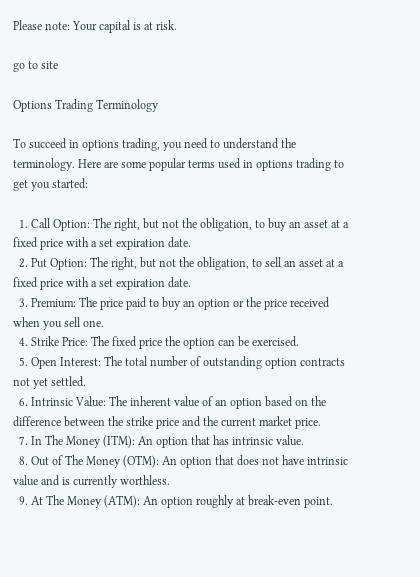Please note: Your capital is at risk.

go to site

Options Trading Terminology

To succeed in options trading, you need to understand the terminology. Here are some popular terms used in options trading to get you started:

  1. Call Option: The right, but not the obligation, to buy an asset at a fixed price with a set expiration date.
  2. Put Option: The right, but not the obligation, to sell an asset at a fixed price with a set expiration date.
  3. Premium: The price paid to buy an option or the price received when you sell one.
  4. Strike Price: The fixed price the option can be exercised.
  5. Open Interest: The total number of outstanding option contracts not yet settled.
  6. Intrinsic Value: The inherent value of an option based on the difference between the strike price and the current market price.
  7. In The Money (ITM): An option that has intrinsic value.
  8. Out of The Money (OTM): An option that does not have intrinsic value and is currently worthless.
  9. At The Money (ATM): An option roughly at break-even point.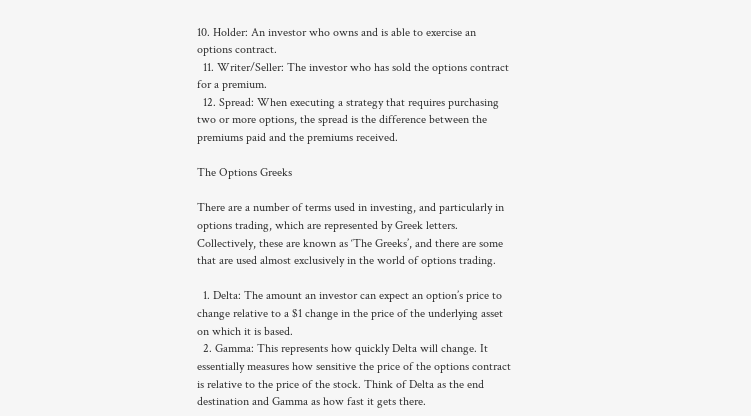10. Holder: An investor who owns and is able to exercise an options contract.
  11. Writer/Seller: The investor who has sold the options contract for a premium.
  12. Spread: When executing a strategy that requires purchasing two or more options, the spread is the difference between the premiums paid and the premiums received.

The Options Greeks

There are a number of terms used in investing, and particularly in options trading, which are represented by Greek letters. Collectively, these are known as ‘The Greeks’, and there are some that are used almost exclusively in the world of options trading.

  1. Delta: The amount an investor can expect an option’s price to change relative to a $1 change in the price of the underlying asset on which it is based.
  2. Gamma: This represents how quickly Delta will change. It essentially measures how sensitive the price of the options contract is relative to the price of the stock. Think of Delta as the end destination and Gamma as how fast it gets there.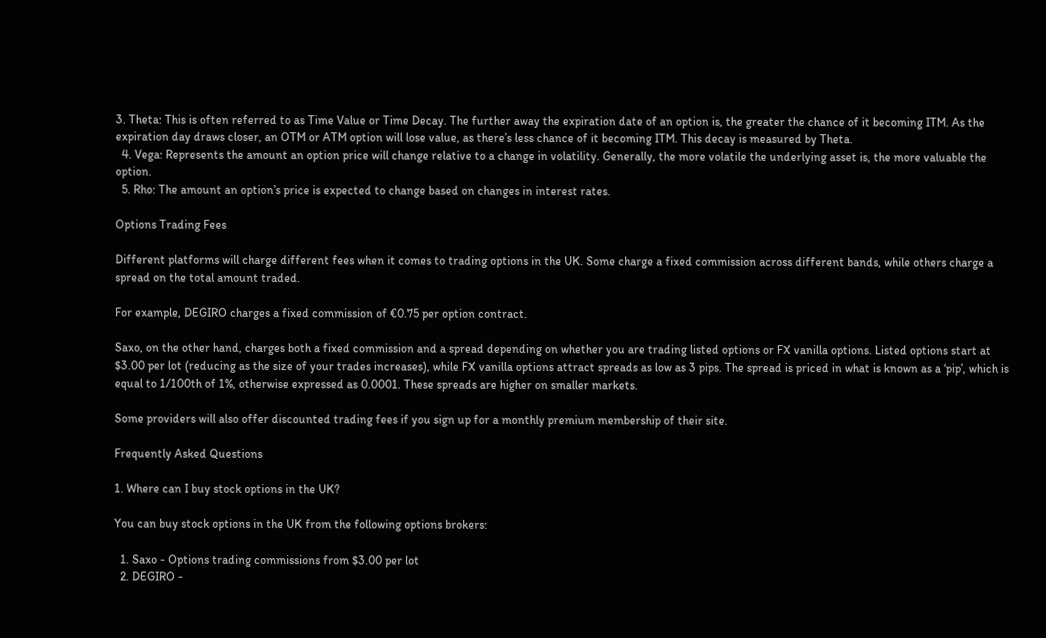3. Theta: This is often referred to as Time Value or Time Decay. The further away the expiration date of an option is, the greater the chance of it becoming ITM. As the expiration day draws closer, an OTM or ATM option will lose value, as there’s less chance of it becoming ITM. This decay is measured by Theta.
  4. Vega: Represents the amount an option price will change relative to a change in volatility. Generally, the more volatile the underlying asset is, the more valuable the option.
  5. Rho: The amount an option’s price is expected to change based on changes in interest rates.

Options Trading Fees

Different platforms will charge different fees when it comes to trading options in the UK. Some charge a fixed commission across different bands, while others charge a spread on the total amount traded.

For example, DEGIRO charges a fixed commission of €0.75 per option contract.

Saxo, on the other hand, charges both a fixed commission and a spread depending on whether you are trading listed options or FX vanilla options. Listed options start at $3.00 per lot (reducing as the size of your trades increases), while FX vanilla options attract spreads as low as 3 pips. The spread is priced in what is known as a ‘pip’, which is equal to 1/100th of 1%, otherwise expressed as 0.0001. These spreads are higher on smaller markets.

Some providers will also offer discounted trading fees if you sign up for a monthly premium membership of their site.

Frequently Asked Questions

1. Where can I buy stock options in the UK?

You can buy stock options in the UK from the following options brokers:

  1. Saxo - Options trading commissions from $3.00 per lot
  2. DEGIRO -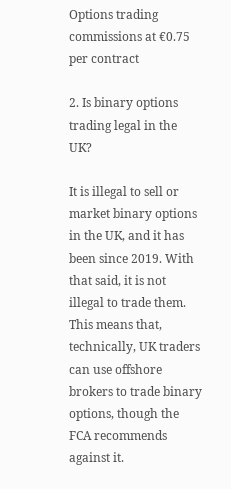Options trading commissions at €0.75 per contract

2. Is binary options trading legal in the UK?

It is illegal to sell or market binary options in the UK, and it has been since 2019. With that said, it is not illegal to trade them. This means that, technically, UK traders can use offshore brokers to trade binary options, though the FCA recommends against it.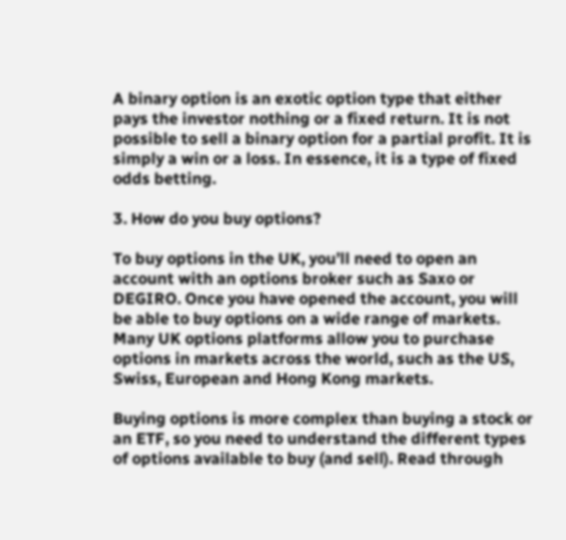A binary option is an exotic option type that either pays the investor nothing or a fixed return. It is not possible to sell a binary option for a partial profit. It is simply a win or a loss. In essence, it is a type of fixed odds betting.

3. How do you buy options?

To buy options in the UK, you’ll need to open an account with an options broker such as Saxo or DEGIRO. Once you have opened the account, you will be able to buy options on a wide range of markets. Many UK options platforms allow you to purchase options in markets across the world, such as the US, Swiss, European and Hong Kong markets.

Buying options is more complex than buying a stock or an ETF, so you need to understand the different types of options available to buy (and sell). Read through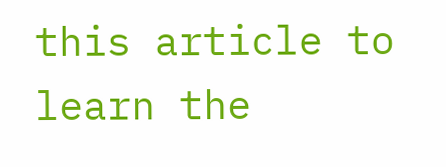this article to learn the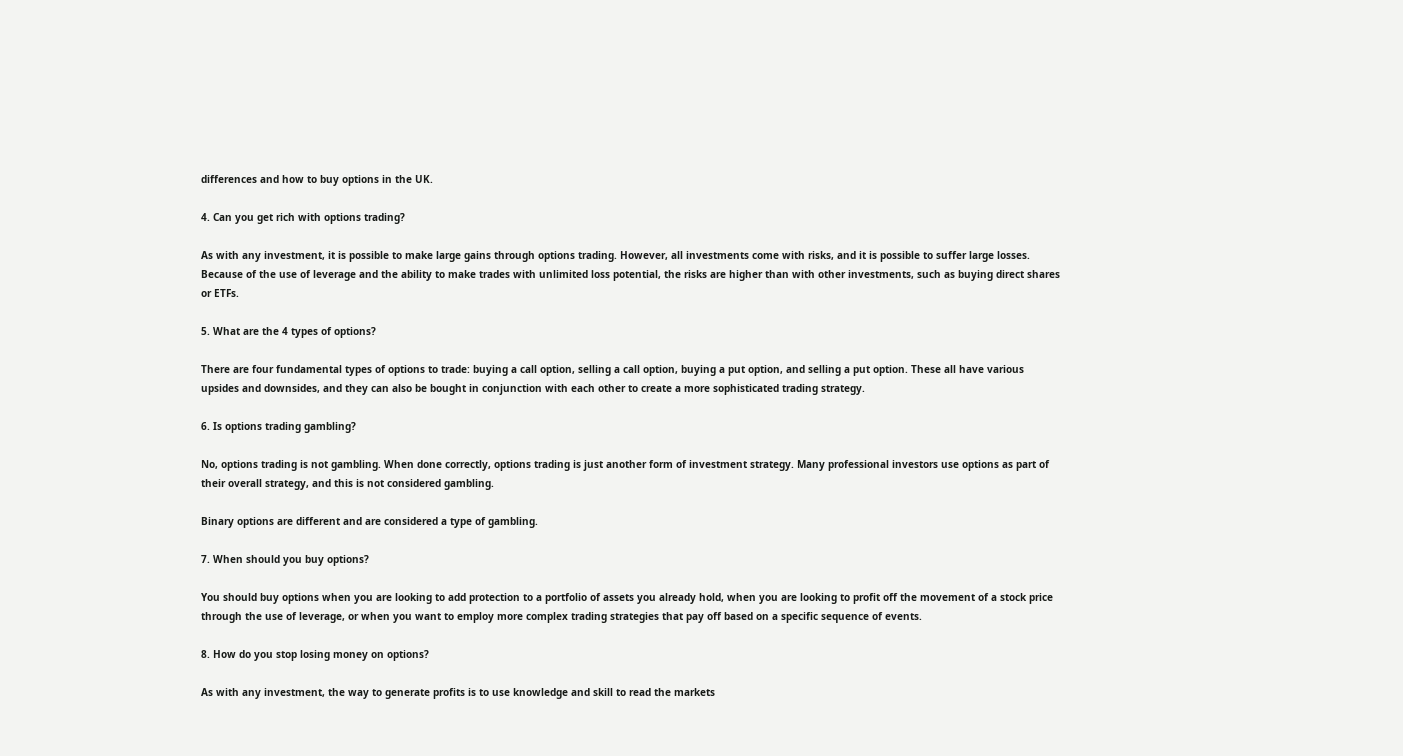differences and how to buy options in the UK.

4. Can you get rich with options trading?

As with any investment, it is possible to make large gains through options trading. However, all investments come with risks, and it is possible to suffer large losses. Because of the use of leverage and the ability to make trades with unlimited loss potential, the risks are higher than with other investments, such as buying direct shares or ETFs.

5. What are the 4 types of options?

There are four fundamental types of options to trade: buying a call option, selling a call option, buying a put option, and selling a put option. These all have various upsides and downsides, and they can also be bought in conjunction with each other to create a more sophisticated trading strategy.

6. Is options trading gambling?

No, options trading is not gambling. When done correctly, options trading is just another form of investment strategy. Many professional investors use options as part of their overall strategy, and this is not considered gambling.

Binary options are different and are considered a type of gambling.

7. When should you buy options?

You should buy options when you are looking to add protection to a portfolio of assets you already hold, when you are looking to profit off the movement of a stock price through the use of leverage, or when you want to employ more complex trading strategies that pay off based on a specific sequence of events.

8. How do you stop losing money on options?

As with any investment, the way to generate profits is to use knowledge and skill to read the markets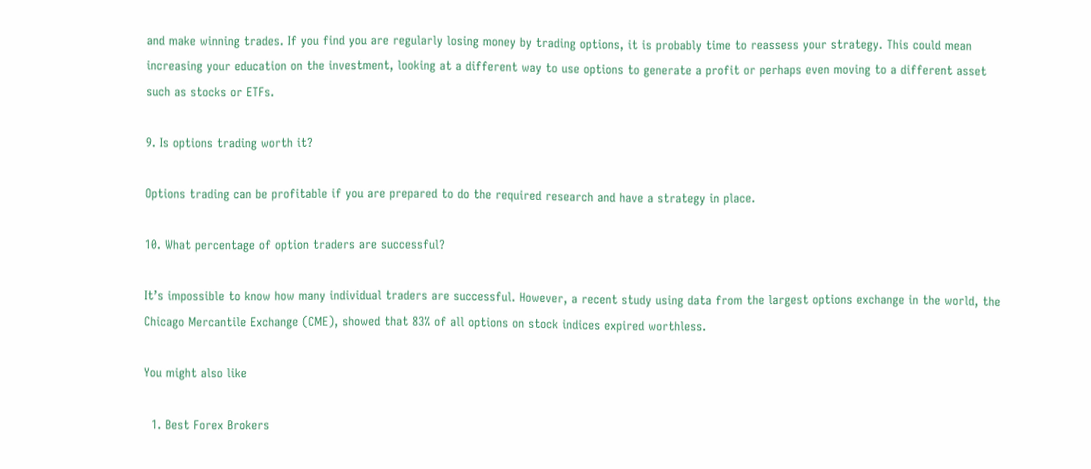and make winning trades. If you find you are regularly losing money by trading options, it is probably time to reassess your strategy. This could mean increasing your education on the investment, looking at a different way to use options to generate a profit or perhaps even moving to a different asset such as stocks or ETFs.

9. Is options trading worth it?

Options trading can be profitable if you are prepared to do the required research and have a strategy in place.

10. What percentage of option traders are successful?

It’s impossible to know how many individual traders are successful. However, a recent study using data from the largest options exchange in the world, the Chicago Mercantile Exchange (CME), showed that 83% of all options on stock indices expired worthless.

You might also like

  1. Best Forex Brokers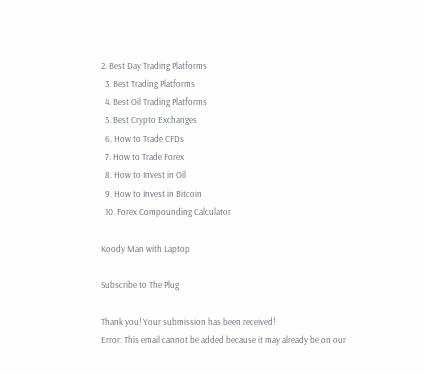2. Best Day Trading Platforms
  3. Best Trading Platforms
  4. Best Oil Trading Platforms
  5. Best Crypto Exchanges
  6. How to Trade CFDs
  7. How to Trade Forex
  8. How to Invest in Oil
  9. How to Invest in Bitcoin
  10. Forex Compounding Calculator

Koody Man with Laptop

Subscribe to The Plug

Thank you! Your submission has been received!
Error: This email cannot be added because it may already be on our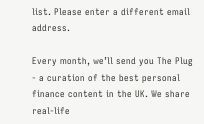list. Please enter a different email address.

Every month, we’ll send you The Plug - a curation of the best personal finance content in the UK. We share real-life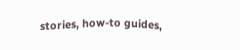stories, how-to guides,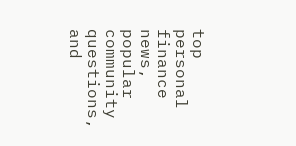top personal finance news, popular community questions, and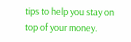tips to help you stay on top of your money.